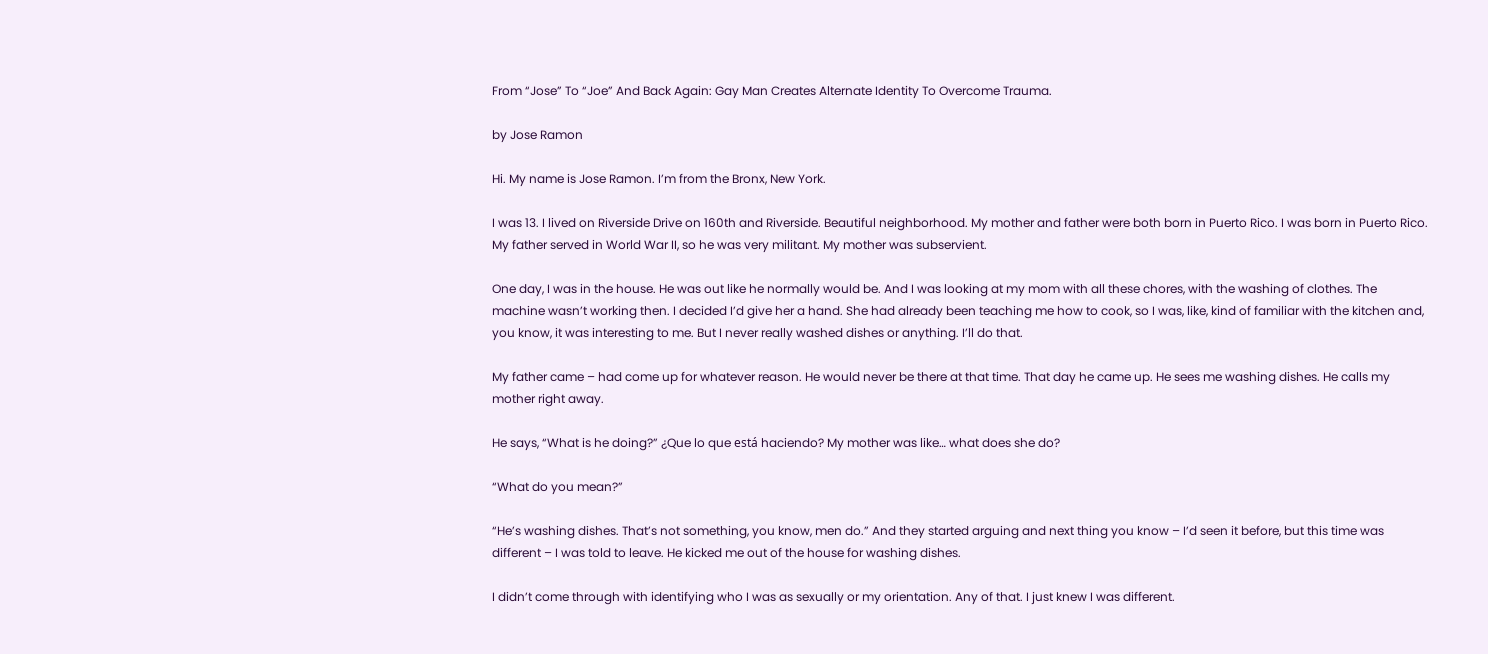From “Jose” To “Joe” And Back Again: Gay Man Creates Alternate Identity To Overcome Trauma.

by Jose Ramon

Hi. My name is Jose Ramon. I’m from the Bronx, New York.

I was 13. I lived on Riverside Drive on 160th and Riverside. Beautiful neighborhood. My mother and father were both born in Puerto Rico. I was born in Puerto Rico. My father served in World War II, so he was very militant. My mother was subservient.

One day, I was in the house. He was out like he normally would be. And I was looking at my mom with all these chores, with the washing of clothes. The machine wasn’t working then. I decided I’d give her a hand. She had already been teaching me how to cook, so I was, like, kind of familiar with the kitchen and, you know, it was interesting to me. But I never really washed dishes or anything. I’ll do that.

My father came – had come up for whatever reason. He would never be there at that time. That day he came up. He sees me washing dishes. He calls my mother right away.

He says, “What is he doing?” ¿Que lo que está haciendo? My mother was like… what does she do?

“What do you mean?”

“He’s washing dishes. That’s not something, you know, men do.” And they started arguing and next thing you know – I’d seen it before, but this time was different – I was told to leave. He kicked me out of the house for washing dishes.

I didn’t come through with identifying who I was as sexually or my orientation. Any of that. I just knew I was different.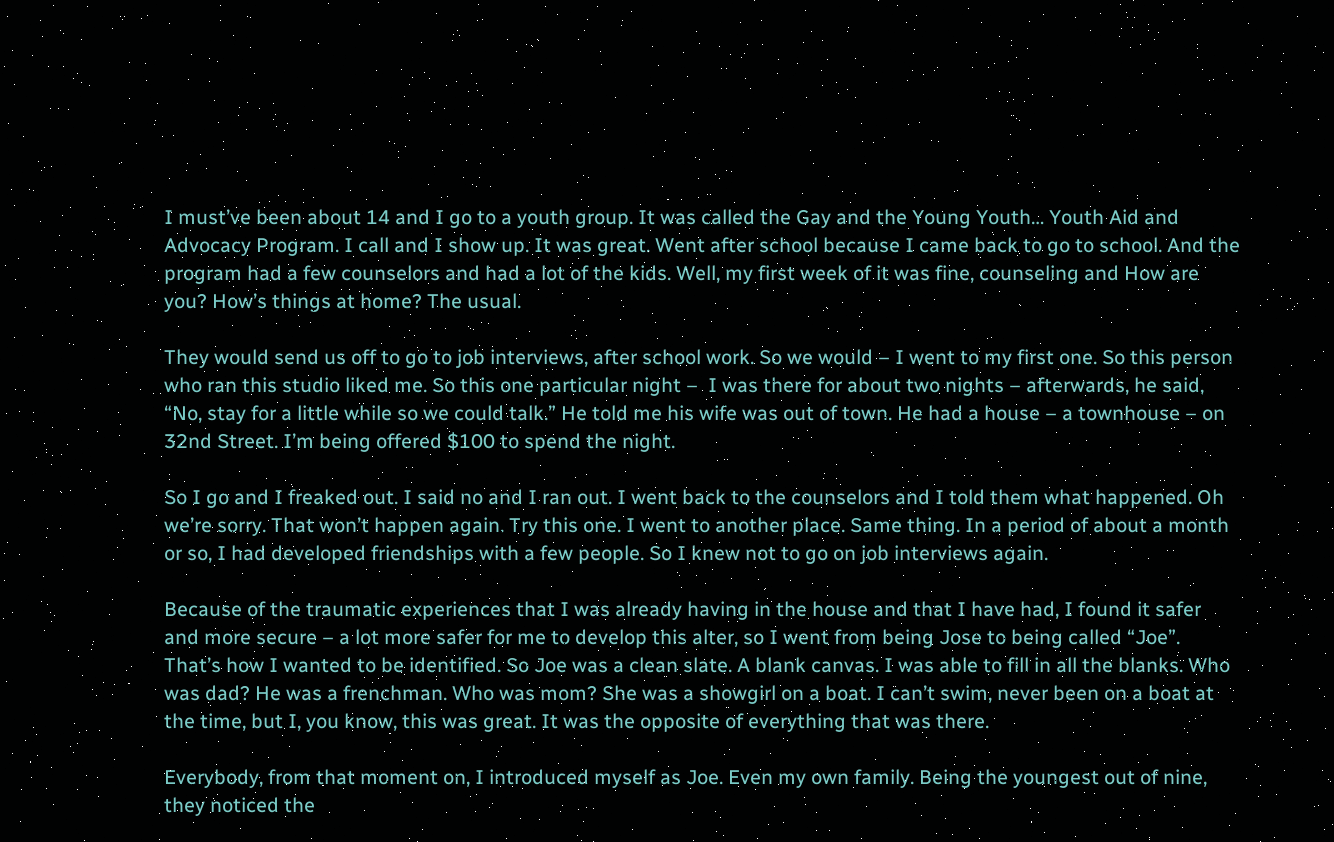I must’ve been about 14 and I go to a youth group. It was called the Gay and the Young Youth… Youth Aid and Advocacy Program. I call and I show up. It was great. Went after school because I came back to go to school. And the program had a few counselors and had a lot of the kids. Well, my first week of it was fine, counseling and How are you? How’s things at home? The usual.

They would send us off to go to job interviews, after school work. So we would – I went to my first one. So this person who ran this studio liked me. So this one particular night –  I was there for about two nights – afterwards, he said, “No, stay for a little while so we could talk.” He told me his wife was out of town. He had a house – a townhouse – on 32nd Street. I’m being offered $100 to spend the night.

So I go and I freaked out. I said no and I ran out. I went back to the counselors and I told them what happened. Oh we’re sorry. That won’t happen again. Try this one. I went to another place. Same thing. In a period of about a month or so, I had developed friendships with a few people. So I knew not to go on job interviews again.

Because of the traumatic experiences that I was already having in the house and that I have had, I found it safer and more secure – a lot more safer for me to develop this alter, so I went from being Jose to being called “Joe”. That’s how I wanted to be identified. So Joe was a clean slate. A blank canvas. I was able to fill in all the blanks. Who was dad? He was a frenchman. Who was mom? She was a showgirl on a boat. I can’t swim, never been on a boat at the time, but I, you know, this was great. It was the opposite of everything that was there.

Everybody, from that moment on, I introduced myself as Joe. Even my own family. Being the youngest out of nine, they noticed the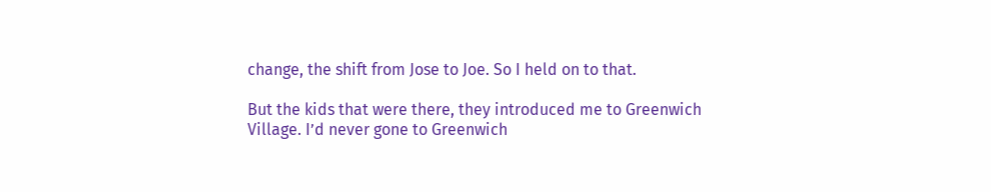change, the shift from Jose to Joe. So I held on to that.

But the kids that were there, they introduced me to Greenwich Village. I’d never gone to Greenwich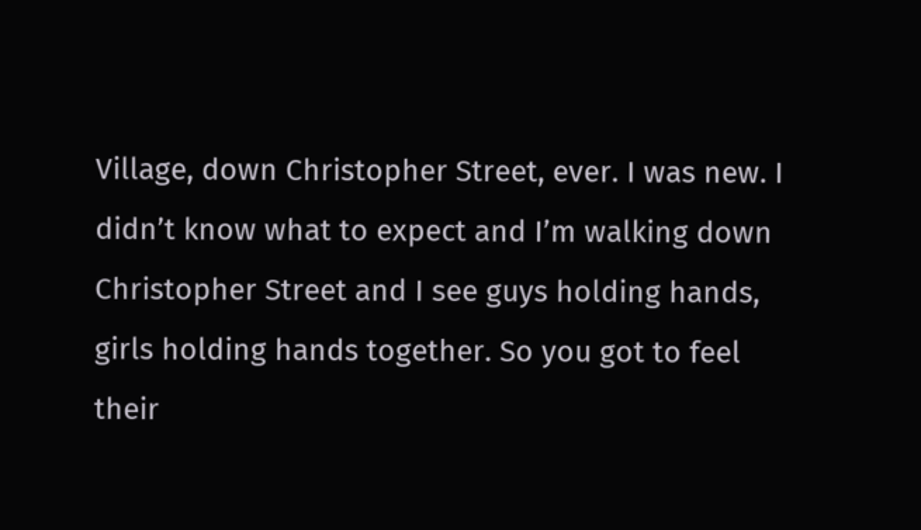Village, down Christopher Street, ever. I was new. I didn’t know what to expect and I’m walking down Christopher Street and I see guys holding hands, girls holding hands together. So you got to feel their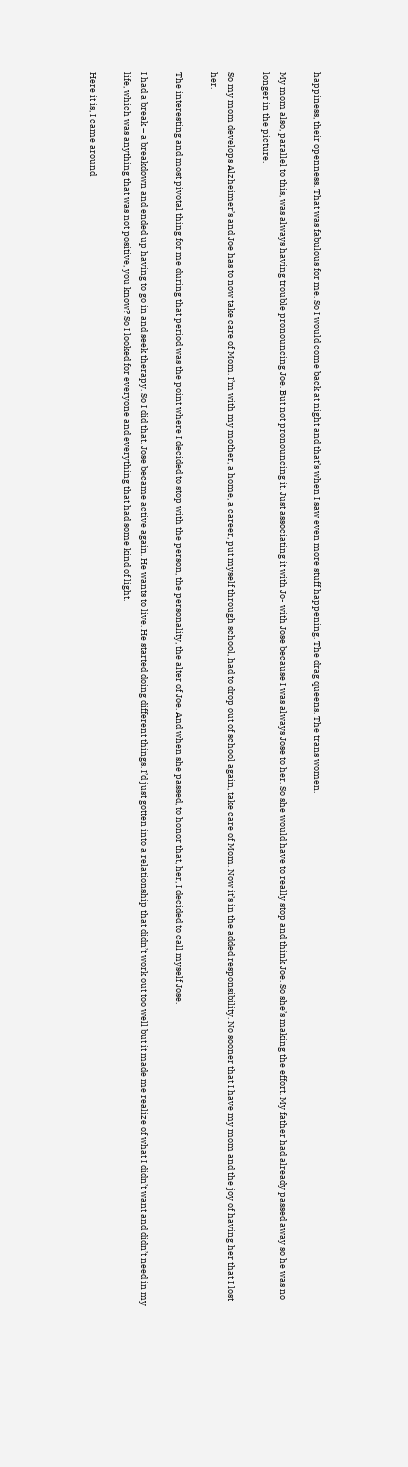happiness, their openness. That was fabulous for me. So I would come back at night and that’s when I saw even more stuff happening. The drag queens. The trans women.

My mom also, parallel to this, was always having trouble pronouncing Joe. But not pronouncing it. Just associating it with Jo- with Jose because I was always Jose to her. So she would have to really stop and think Joe. So she’s making the effort. My father had already passed away so he was no longer in the picture.

So my mom develops Alzheimer’s and Joe has to now take care of Mom. I’m with my mother, a home, a career, put myself through school, had to drop out of school again, take care of Mom. Now it’s in the added responsibility. No sooner that I have my mom and the joy of having her that I lost her.

The interesting and most pivotal thing for me during that period was the point where I decided to stop with the person, the personality, the alter of Joe. And when she passed, to honor that, her, I decided to call myself Jose.

I had a break – a breakdown and ended up having to go in and seek therapy. So I did that. Jose became active again. He wants to live. He started doing different things. I’d just gotten into a relationship that didn’t work out too well but it made me realize of what I didn’t want and didn’t need in my life, which was anything that was not positive, you know? So I looked for everyone and everything that had some kind of light.

Here it is, I came around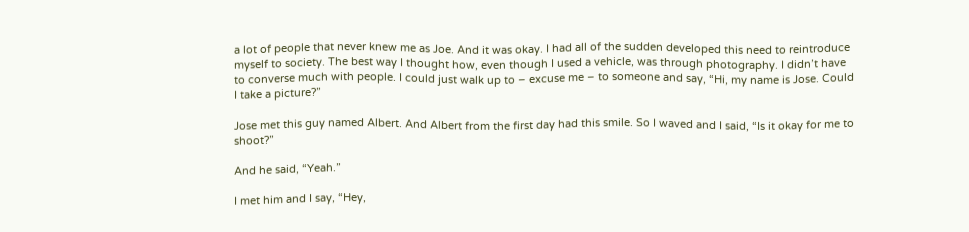a lot of people that never knew me as Joe. And it was okay. I had all of the sudden developed this need to reintroduce myself to society. The best way I thought how, even though I used a vehicle, was through photography. I didn’t have to converse much with people. I could just walk up to – excuse me – to someone and say, “Hi, my name is Jose. Could I take a picture?”

Jose met this guy named Albert. And Albert from the first day had this smile. So I waved and I said, “Is it okay for me to shoot?”

And he said, “Yeah.”

I met him and I say, “Hey,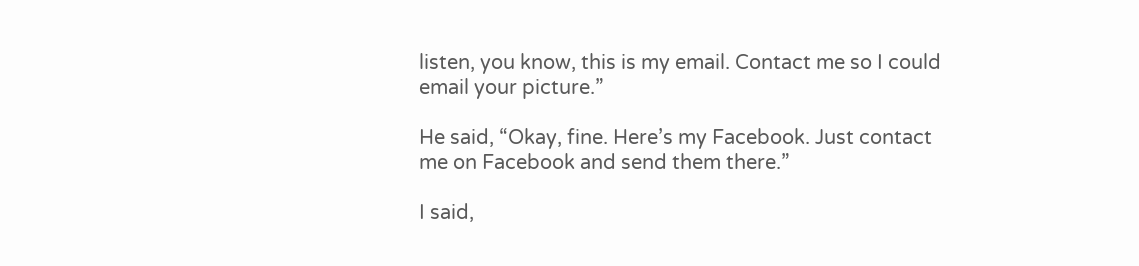listen, you know, this is my email. Contact me so I could email your picture.”

He said, “Okay, fine. Here’s my Facebook. Just contact me on Facebook and send them there.”

I said,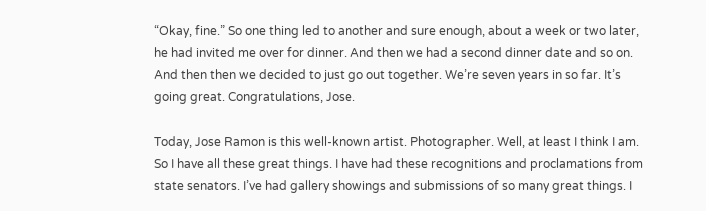“Okay, fine.” So one thing led to another and sure enough, about a week or two later, he had invited me over for dinner. And then we had a second dinner date and so on.  And then then we decided to just go out together. We’re seven years in so far. It’s going great. Congratulations, Jose.

Today, Jose Ramon is this well-known artist. Photographer. Well, at least I think I am. So I have all these great things. I have had these recognitions and proclamations from state senators. I’ve had gallery showings and submissions of so many great things. I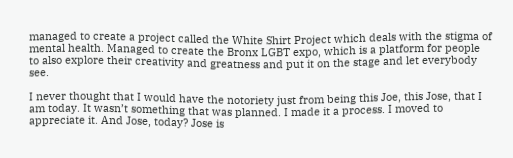managed to create a project called the White Shirt Project which deals with the stigma of mental health. Managed to create the Bronx LGBT expo, which is a platform for people to also explore their creativity and greatness and put it on the stage and let everybody see.

I never thought that I would have the notoriety just from being this Joe, this Jose, that I am today. It wasn’t something that was planned. I made it a process. I moved to appreciate it. And Jose, today? Jose is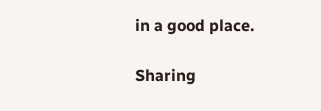in a good place.

Sharing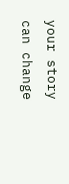your story can change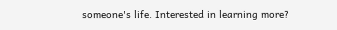someone's life. Interested in learning more?